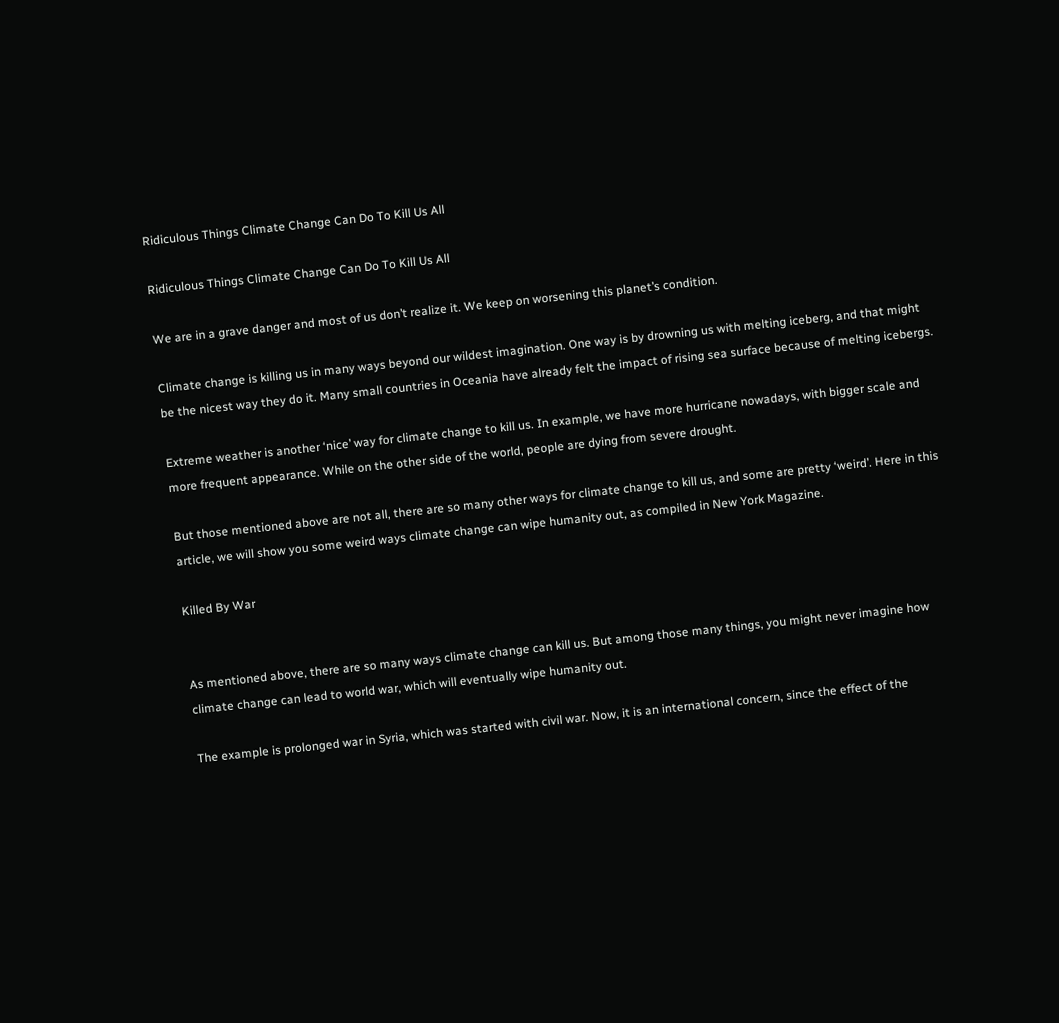Ridiculous Things Climate Change Can Do To Kill Us All

Ridiculous Things Climate Change Can Do To Kill Us All

We are in a grave danger and most of us don’t realize it. We keep on worsening this planet’s condition.

Climate change is killing us in many ways beyond our wildest imagination. One way is by drowning us with melting iceberg, and that might be the nicest way they do it. Many small countries in Oceania have already felt the impact of rising sea surface because of melting icebergs.

Extreme weather is another ‘nice’ way for climate change to kill us. In example, we have more hurricane nowadays, with bigger scale and more frequent appearance. While on the other side of the world, people are dying from severe drought.

But those mentioned above are not all, there are so many other ways for climate change to kill us, and some are pretty ‘weird’. Here in this article, we will show you some weird ways climate change can wipe humanity out, as compiled in New York Magazine.

Killed By War


As mentioned above, there are so many ways climate change can kill us. But among those many things, you might never imagine how climate change can lead to world war, which will eventually wipe humanity out.

The example is prolonged war in Syria, which was started with civil war. Now, it is an international concern, since the effect of the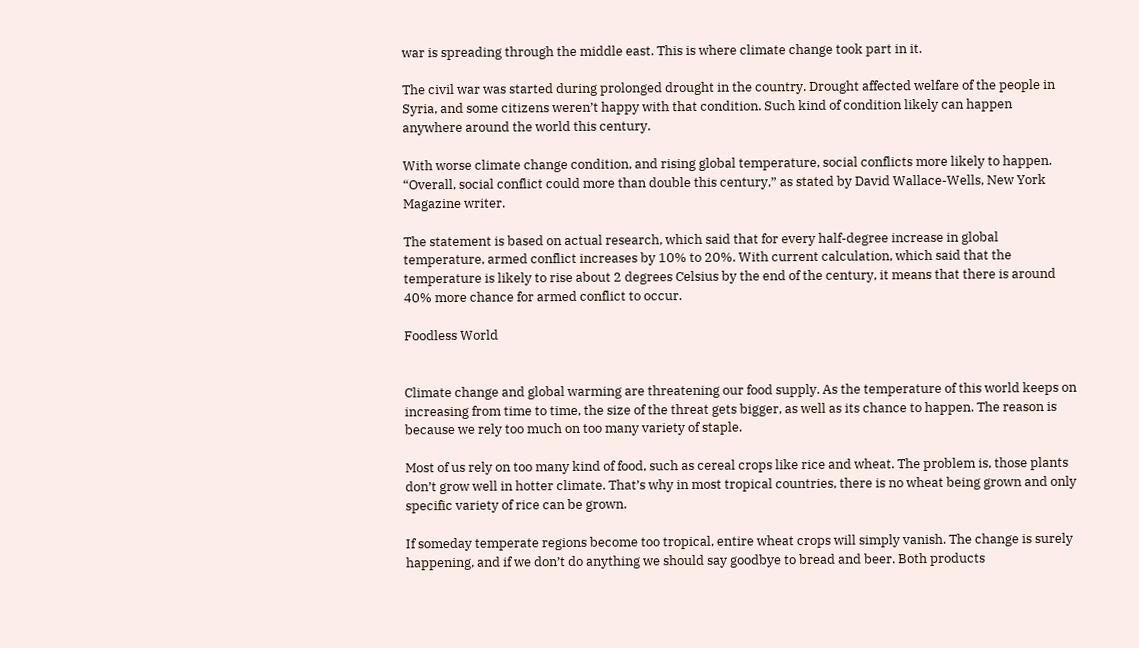war is spreading through the middle east. This is where climate change took part in it.

The civil war was started during prolonged drought in the country. Drought affected welfare of the people in Syria, and some citizens weren’t happy with that condition. Such kind of condition likely can happen anywhere around the world this century.

With worse climate change condition, and rising global temperature, social conflicts more likely to happen. “Overall, social conflict could more than double this century,” as stated by David Wallace-Wells, New York Magazine writer.

The statement is based on actual research, which said that for every half-degree increase in global temperature, armed conflict increases by 10% to 20%. With current calculation, which said that the temperature is likely to rise about 2 degrees Celsius by the end of the century, it means that there is around 40% more chance for armed conflict to occur.

Foodless World


Climate change and global warming are threatening our food supply. As the temperature of this world keeps on increasing from time to time, the size of the threat gets bigger, as well as its chance to happen. The reason is because we rely too much on too many variety of staple.

Most of us rely on too many kind of food, such as cereal crops like rice and wheat. The problem is, those plants don’t grow well in hotter climate. That’s why in most tropical countries, there is no wheat being grown and only specific variety of rice can be grown.

If someday temperate regions become too tropical, entire wheat crops will simply vanish. The change is surely happening, and if we don’t do anything we should say goodbye to bread and beer. Both products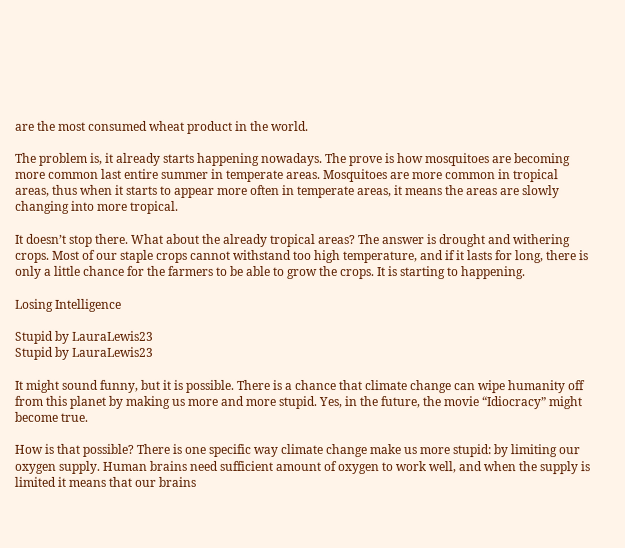are the most consumed wheat product in the world.

The problem is, it already starts happening nowadays. The prove is how mosquitoes are becoming more common last entire summer in temperate areas. Mosquitoes are more common in tropical areas, thus when it starts to appear more often in temperate areas, it means the areas are slowly changing into more tropical.

It doesn’t stop there. What about the already tropical areas? The answer is drought and withering crops. Most of our staple crops cannot withstand too high temperature, and if it lasts for long, there is only a little chance for the farmers to be able to grow the crops. It is starting to happening.

Losing Intelligence

Stupid by LauraLewis23
Stupid by LauraLewis23

It might sound funny, but it is possible. There is a chance that climate change can wipe humanity off from this planet by making us more and more stupid. Yes, in the future, the movie “Idiocracy” might become true.

How is that possible? There is one specific way climate change make us more stupid: by limiting our oxygen supply. Human brains need sufficient amount of oxygen to work well, and when the supply is limited it means that our brains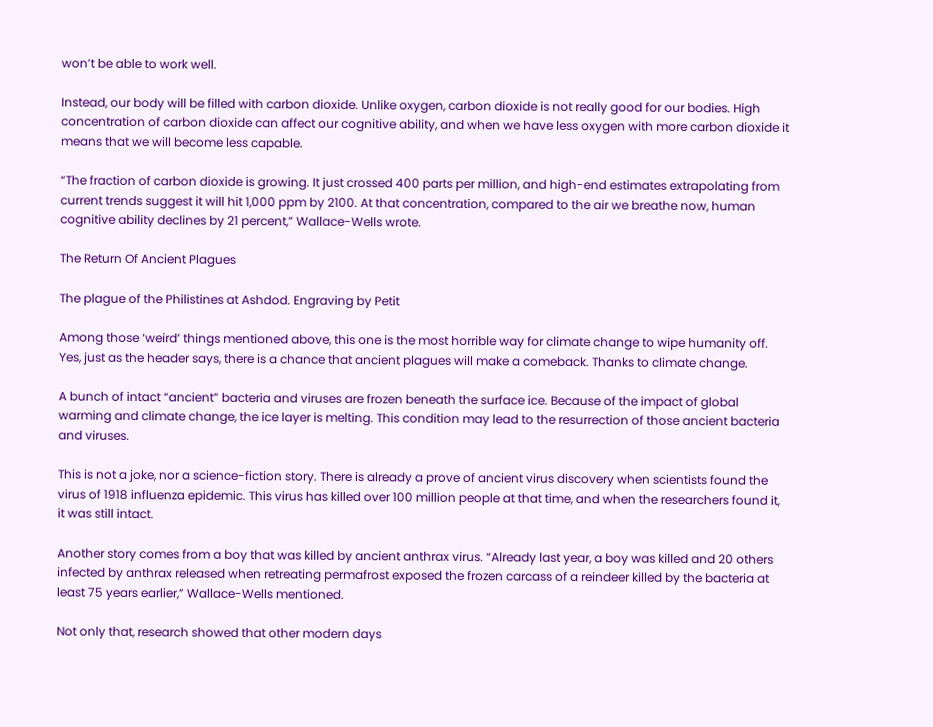won’t be able to work well.

Instead, our body will be filled with carbon dioxide. Unlike oxygen, carbon dioxide is not really good for our bodies. High concentration of carbon dioxide can affect our cognitive ability, and when we have less oxygen with more carbon dioxide it means that we will become less capable.

“The fraction of carbon dioxide is growing. It just crossed 400 parts per million, and high-end estimates extrapolating from current trends suggest it will hit 1,000 ppm by 2100. At that concentration, compared to the air we breathe now, human cognitive ability declines by 21 percent,” Wallace-Wells wrote.

The Return Of Ancient Plagues

The plague of the Philistines at Ashdod. Engraving by Petit

Among those ‘weird’ things mentioned above, this one is the most horrible way for climate change to wipe humanity off. Yes, just as the header says, there is a chance that ancient plagues will make a comeback. Thanks to climate change.

A bunch of intact “ancient” bacteria and viruses are frozen beneath the surface ice. Because of the impact of global warming and climate change, the ice layer is melting. This condition may lead to the resurrection of those ancient bacteria and viruses.

This is not a joke, nor a science-fiction story. There is already a prove of ancient virus discovery when scientists found the virus of 1918 influenza epidemic. This virus has killed over 100 million people at that time, and when the researchers found it, it was still intact.

Another story comes from a boy that was killed by ancient anthrax virus. “Already last year, a boy was killed and 20 others infected by anthrax released when retreating permafrost exposed the frozen carcass of a reindeer killed by the bacteria at least 75 years earlier,” Wallace-Wells mentioned.

Not only that, research showed that other modern days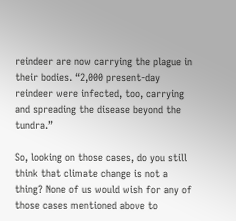reindeer are now carrying the plague in their bodies. “2,000 present-day reindeer were infected, too, carrying and spreading the disease beyond the tundra.”

So, looking on those cases, do you still think that climate change is not a thing? None of us would wish for any of those cases mentioned above to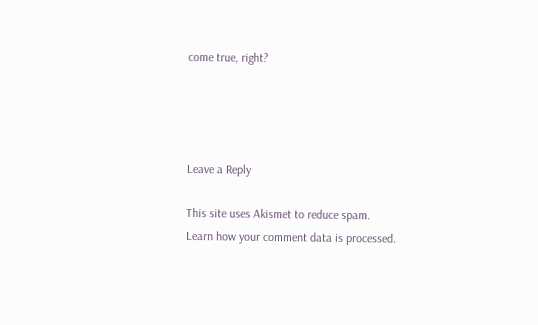come true, right?




Leave a Reply

This site uses Akismet to reduce spam. Learn how your comment data is processed.